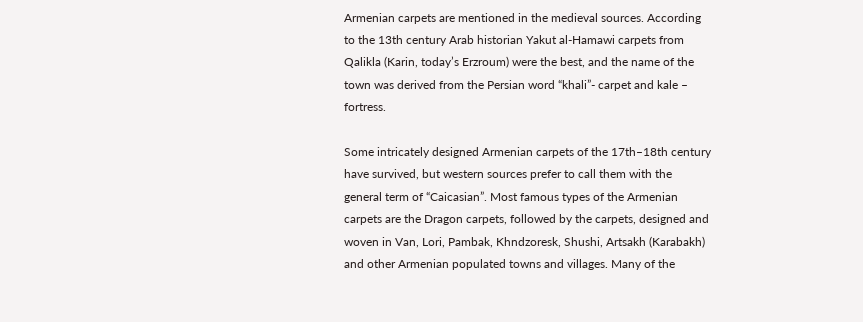Armenian carpets are mentioned in the medieval sources. According to the 13th century Arab historian Yakut al-Hamawi carpets from Qalikla (Karin, today’s Erzroum) were the best, and the name of the town was derived from the Persian word “khali”- carpet and kale – fortress.

Some intricately designed Armenian carpets of the 17th–18th century have survived, but western sources prefer to call them with the general term of “Caicasian”. Most famous types of the Armenian carpets are the Dragon carpets, followed by the carpets, designed and woven in Van, Lori, Pambak, Khndzoresk, Shushi, Artsakh (Karabakh) and other Armenian populated towns and villages. Many of the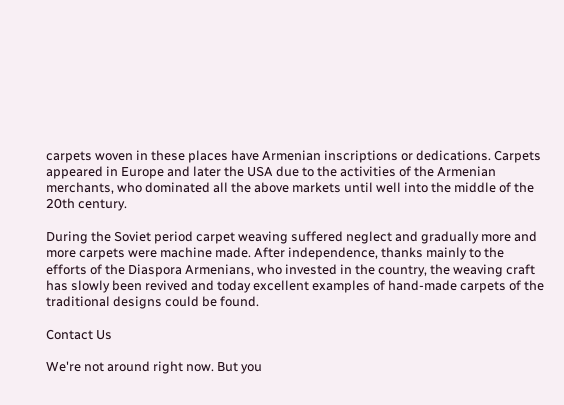carpets woven in these places have Armenian inscriptions or dedications. Carpets appeared in Europe and later the USA due to the activities of the Armenian merchants, who dominated all the above markets until well into the middle of the 20th century.

During the Soviet period carpet weaving suffered neglect and gradually more and more carpets were machine made. After independence, thanks mainly to the efforts of the Diaspora Armenians, who invested in the country, the weaving craft has slowly been revived and today excellent examples of hand-made carpets of the traditional designs could be found.

Contact Us

We're not around right now. But you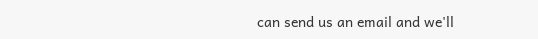can send us an email and we'll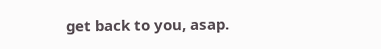get back to you, asap.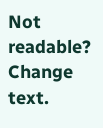Not readable? Change text.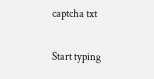captcha txt

Start typing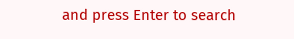and press Enter to search